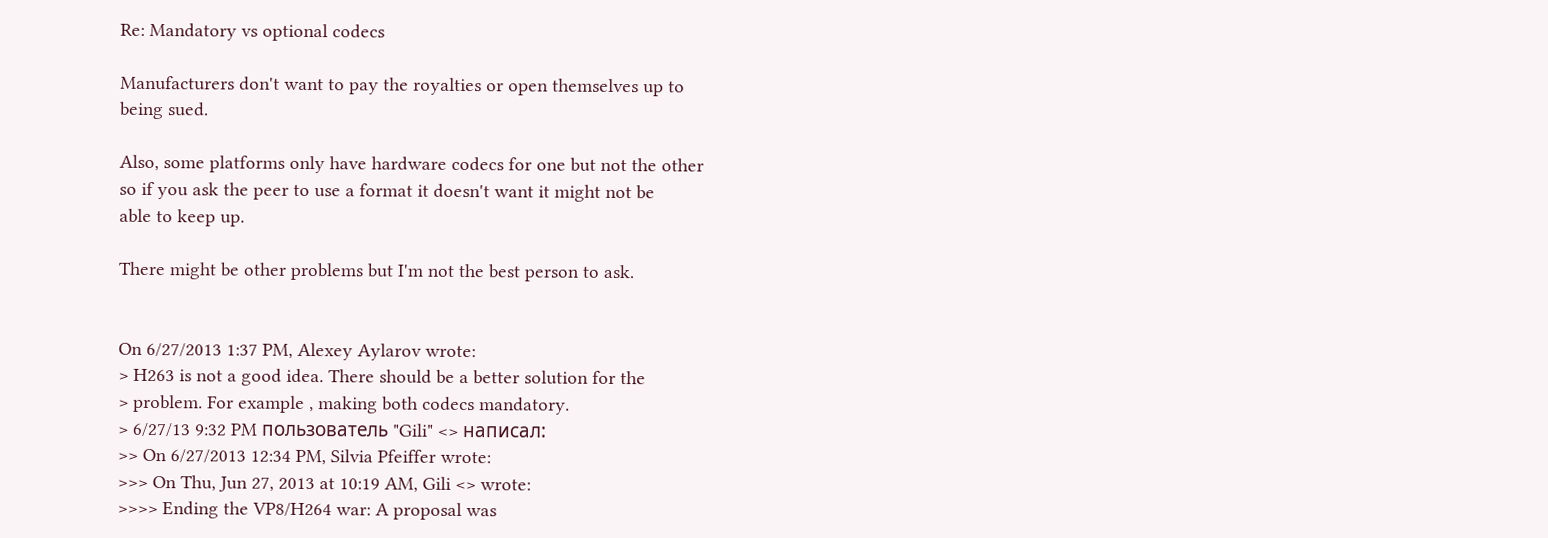Re: Mandatory vs optional codecs

Manufacturers don't want to pay the royalties or open themselves up to
being sued.

Also, some platforms only have hardware codecs for one but not the other
so if you ask the peer to use a format it doesn't want it might not be
able to keep up.

There might be other problems but I'm not the best person to ask.


On 6/27/2013 1:37 PM, Alexey Aylarov wrote:
> H263 is not a good idea. There should be a better solution for the
> problem. For example , making both codecs mandatory.
> 6/27/13 9:32 PM пользователь "Gili" <> написал:
>> On 6/27/2013 12:34 PM, Silvia Pfeiffer wrote:
>>> On Thu, Jun 27, 2013 at 10:19 AM, Gili <> wrote:
>>>> Ending the VP8/H264 war: A proposal was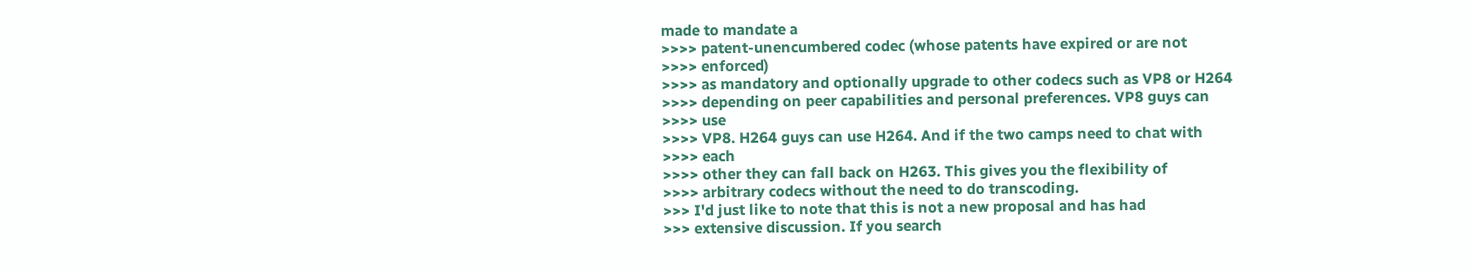made to mandate a
>>>> patent-unencumbered codec (whose patents have expired or are not
>>>> enforced)
>>>> as mandatory and optionally upgrade to other codecs such as VP8 or H264
>>>> depending on peer capabilities and personal preferences. VP8 guys can
>>>> use
>>>> VP8. H264 guys can use H264. And if the two camps need to chat with
>>>> each
>>>> other they can fall back on H263. This gives you the flexibility of
>>>> arbitrary codecs without the need to do transcoding.
>>> I'd just like to note that this is not a new proposal and has had
>>> extensive discussion. If you search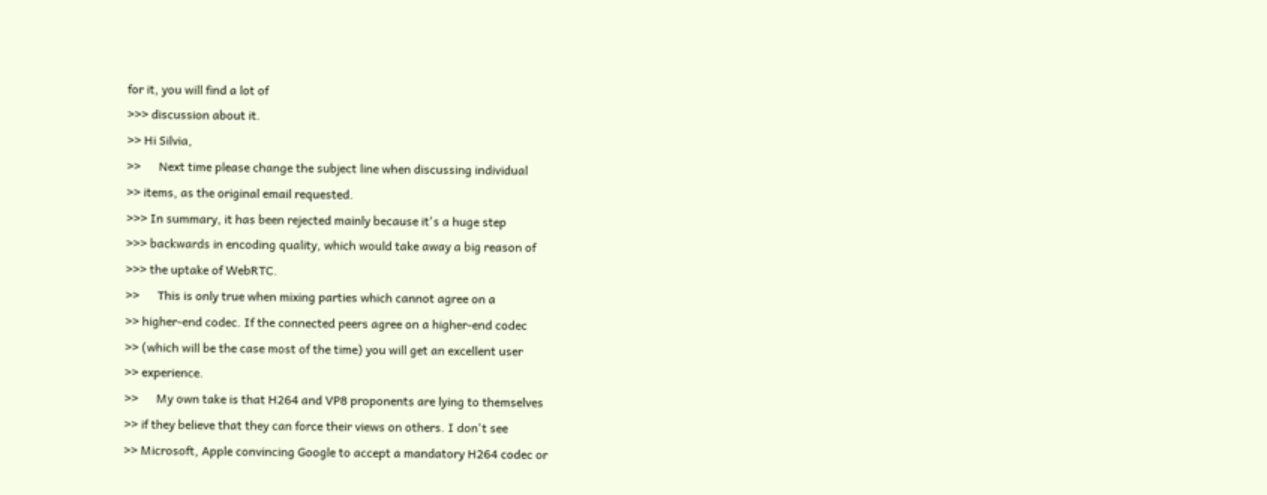for it, you will find a lot of
>>> discussion about it.
>> Hi Silvia,
>>      Next time please change the subject line when discussing individual
>> items, as the original email requested.
>>> In summary, it has been rejected mainly because it's a huge step
>>> backwards in encoding quality, which would take away a big reason of
>>> the uptake of WebRTC.
>>      This is only true when mixing parties which cannot agree on a
>> higher-end codec. If the connected peers agree on a higher-end codec
>> (which will be the case most of the time) you will get an excellent user
>> experience.
>>      My own take is that H264 and VP8 proponents are lying to themselves
>> if they believe that they can force their views on others. I don't see
>> Microsoft, Apple convincing Google to accept a mandatory H264 codec or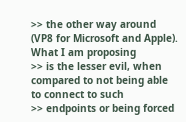>> the other way around (VP8 for Microsoft and Apple). What I am proposing
>> is the lesser evil, when compared to not being able to connect to such
>> endpoints or being forced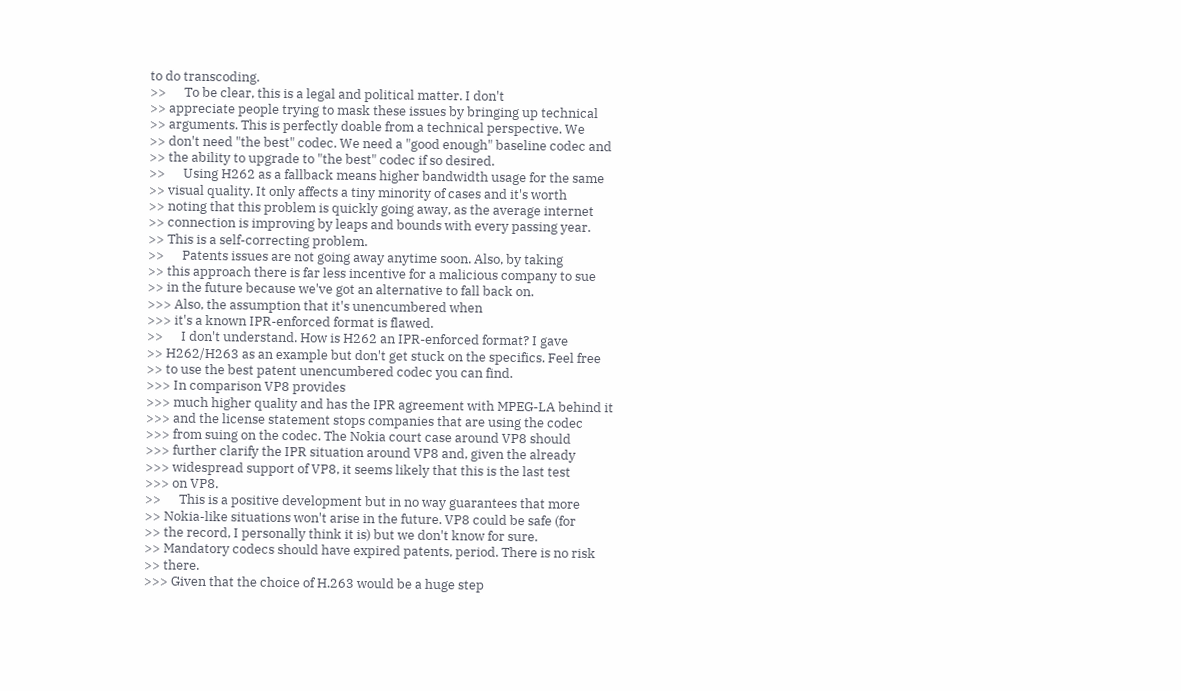to do transcoding.
>>      To be clear, this is a legal and political matter. I don't
>> appreciate people trying to mask these issues by bringing up technical
>> arguments. This is perfectly doable from a technical perspective. We
>> don't need "the best" codec. We need a "good enough" baseline codec and
>> the ability to upgrade to "the best" codec if so desired.
>>      Using H262 as a fallback means higher bandwidth usage for the same
>> visual quality. It only affects a tiny minority of cases and it's worth
>> noting that this problem is quickly going away, as the average internet
>> connection is improving by leaps and bounds with every passing year.
>> This is a self-correcting problem.
>>      Patents issues are not going away anytime soon. Also, by taking
>> this approach there is far less incentive for a malicious company to sue
>> in the future because we've got an alternative to fall back on.
>>> Also, the assumption that it's unencumbered when
>>> it's a known IPR-enforced format is flawed.
>>      I don't understand. How is H262 an IPR-enforced format? I gave
>> H262/H263 as an example but don't get stuck on the specifics. Feel free
>> to use the best patent unencumbered codec you can find.
>>> In comparison VP8 provides
>>> much higher quality and has the IPR agreement with MPEG-LA behind it
>>> and the license statement stops companies that are using the codec
>>> from suing on the codec. The Nokia court case around VP8 should
>>> further clarify the IPR situation around VP8 and, given the already
>>> widespread support of VP8, it seems likely that this is the last test
>>> on VP8.
>>      This is a positive development but in no way guarantees that more
>> Nokia-like situations won't arise in the future. VP8 could be safe (for
>> the record, I personally think it is) but we don't know for sure.
>> Mandatory codecs should have expired patents, period. There is no risk
>> there.
>>> Given that the choice of H.263 would be a huge step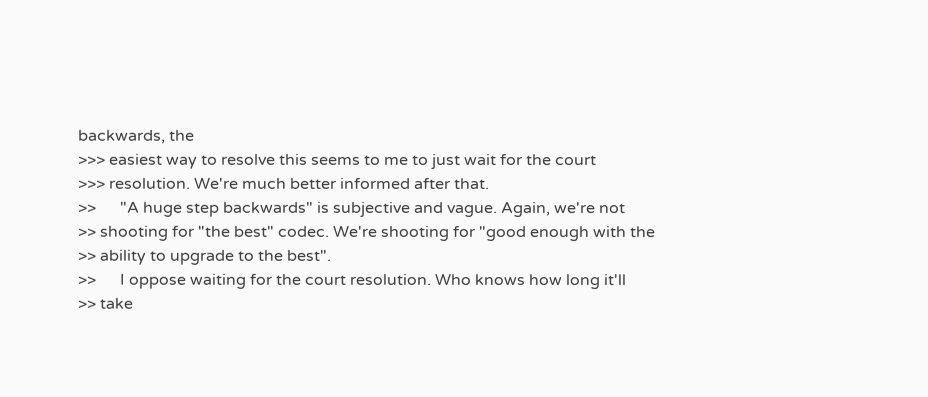backwards, the
>>> easiest way to resolve this seems to me to just wait for the court
>>> resolution. We're much better informed after that.
>>      "A huge step backwards" is subjective and vague. Again, we're not
>> shooting for "the best" codec. We're shooting for "good enough with the
>> ability to upgrade to the best".
>>      I oppose waiting for the court resolution. Who knows how long it'll
>> take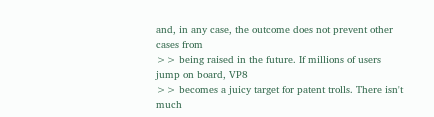and, in any case, the outcome does not prevent other cases from
>> being raised in the future. If millions of users jump on board, VP8
>> becomes a juicy target for patent trolls. There isn't much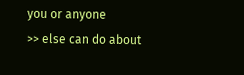you or anyone
>> else can do about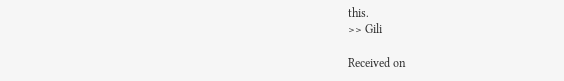this.
>> Gili

Received on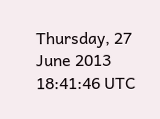Thursday, 27 June 2013 18:41:46 UTC